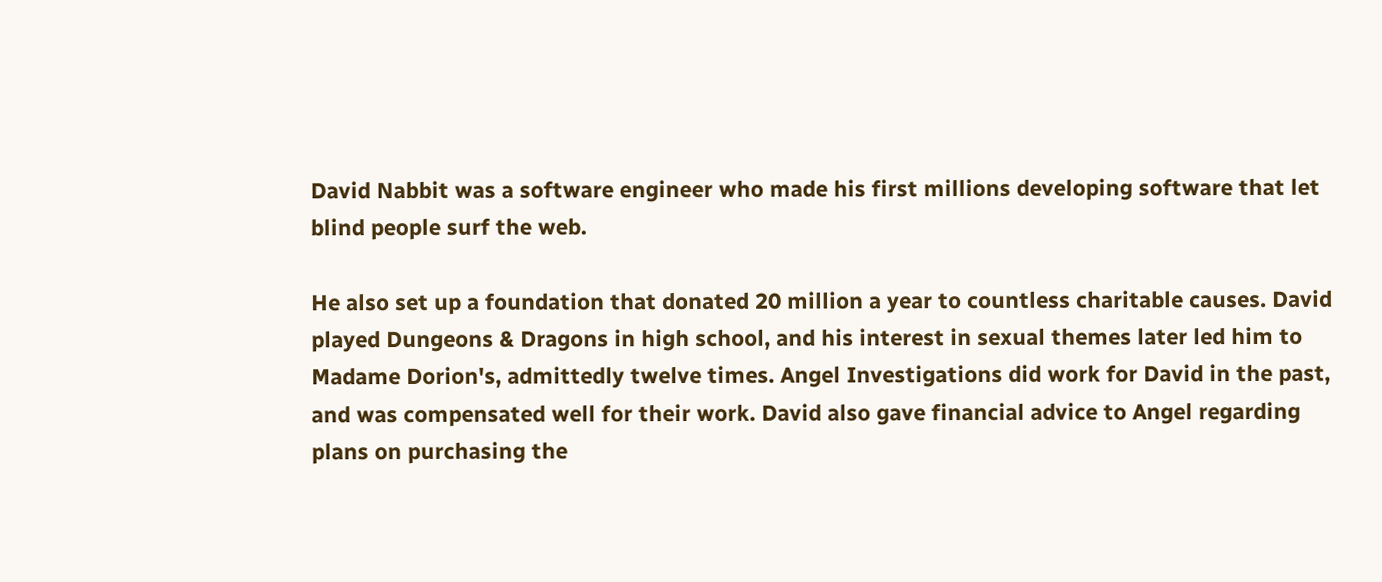David Nabbit was a software engineer who made his first millions developing software that let blind people surf the web.

He also set up a foundation that donated 20 million a year to countless charitable causes. David played Dungeons & Dragons in high school, and his interest in sexual themes later led him to Madame Dorion's, admittedly twelve times. Angel Investigations did work for David in the past, and was compensated well for their work. David also gave financial advice to Angel regarding plans on purchasing the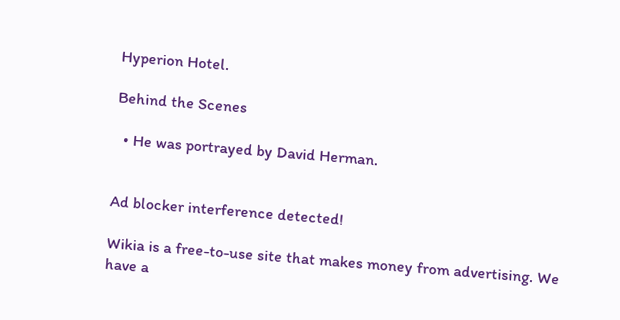Hyperion Hotel.

Behind the Scenes

  • He was portrayed by David Herman.


Ad blocker interference detected!

Wikia is a free-to-use site that makes money from advertising. We have a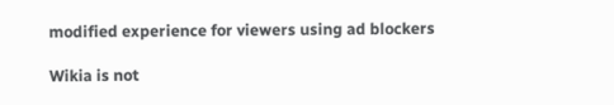modified experience for viewers using ad blockers

Wikia is not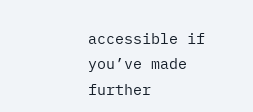accessible if you’ve made further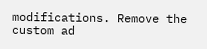modifications. Remove the custom ad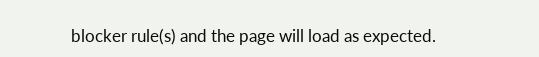blocker rule(s) and the page will load as expected.